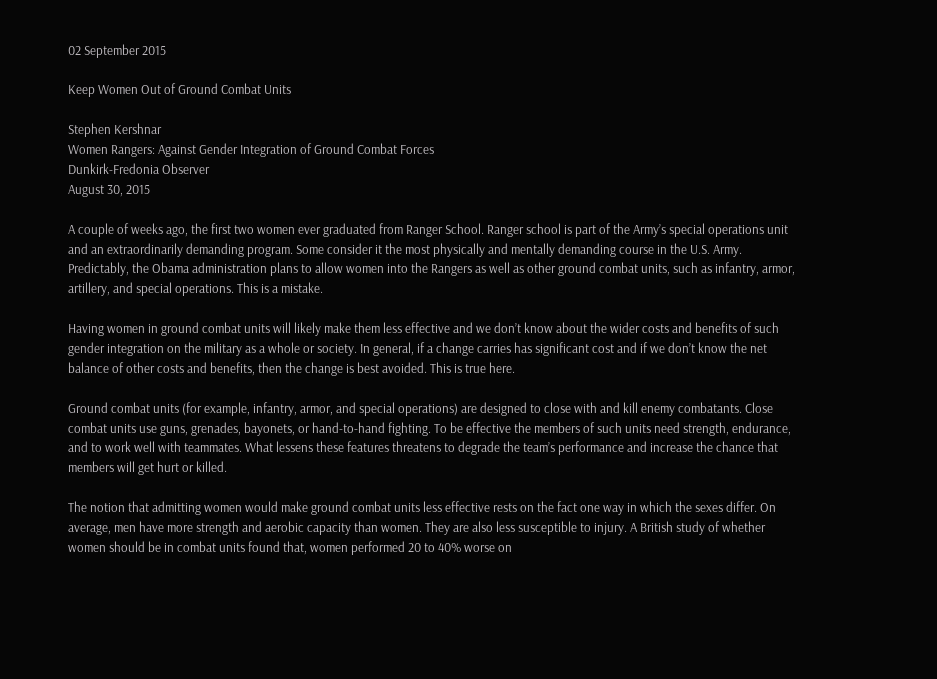02 September 2015

Keep Women Out of Ground Combat Units

Stephen Kershnar
Women Rangers: Against Gender Integration of Ground Combat Forces
Dunkirk-Fredonia Observer
August 30, 2015

A couple of weeks ago, the first two women ever graduated from Ranger School. Ranger school is part of the Army’s special operations unit and an extraordinarily demanding program. Some consider it the most physically and mentally demanding course in the U.S. Army. Predictably, the Obama administration plans to allow women into the Rangers as well as other ground combat units, such as infantry, armor, artillery, and special operations. This is a mistake.

Having women in ground combat units will likely make them less effective and we don’t know about the wider costs and benefits of such gender integration on the military as a whole or society. In general, if a change carries has significant cost and if we don’t know the net balance of other costs and benefits, then the change is best avoided. This is true here.

Ground combat units (for example, infantry, armor, and special operations) are designed to close with and kill enemy combatants. Close combat units use guns, grenades, bayonets, or hand-to-hand fighting. To be effective the members of such units need strength, endurance, and to work well with teammates. What lessens these features threatens to degrade the team’s performance and increase the chance that members will get hurt or killed.

The notion that admitting women would make ground combat units less effective rests on the fact one way in which the sexes differ. On average, men have more strength and aerobic capacity than women. They are also less susceptible to injury. A British study of whether women should be in combat units found that, women performed 20 to 40% worse on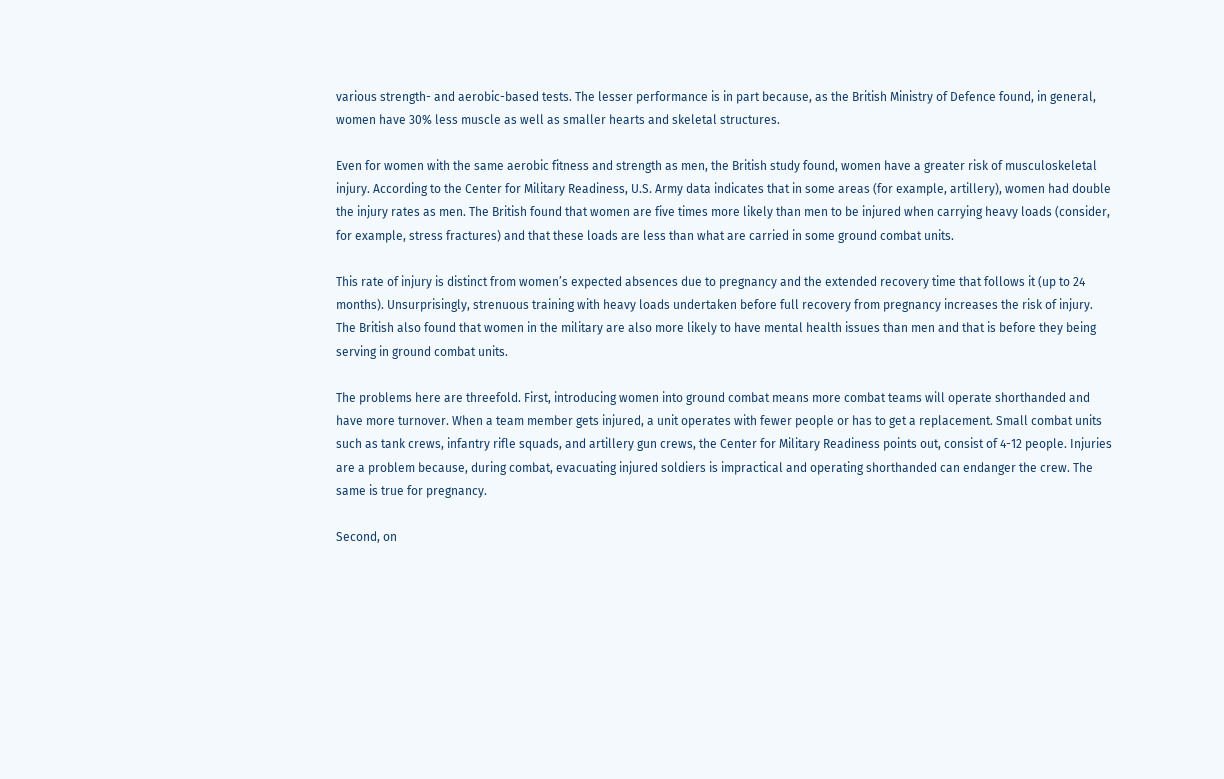various strength- and aerobic-based tests. The lesser performance is in part because, as the British Ministry of Defence found, in general, women have 30% less muscle as well as smaller hearts and skeletal structures.

Even for women with the same aerobic fitness and strength as men, the British study found, women have a greater risk of musculoskeletal injury. According to the Center for Military Readiness, U.S. Army data indicates that in some areas (for example, artillery), women had double the injury rates as men. The British found that women are five times more likely than men to be injured when carrying heavy loads (consider, for example, stress fractures) and that these loads are less than what are carried in some ground combat units.

This rate of injury is distinct from women’s expected absences due to pregnancy and the extended recovery time that follows it (up to 24 months). Unsurprisingly, strenuous training with heavy loads undertaken before full recovery from pregnancy increases the risk of injury. The British also found that women in the military are also more likely to have mental health issues than men and that is before they being serving in ground combat units.

The problems here are threefold. First, introducing women into ground combat means more combat teams will operate shorthanded and have more turnover. When a team member gets injured, a unit operates with fewer people or has to get a replacement. Small combat units such as tank crews, infantry rifle squads, and artillery gun crews, the Center for Military Readiness points out, consist of 4-12 people. Injuries are a problem because, during combat, evacuating injured soldiers is impractical and operating shorthanded can endanger the crew. The same is true for pregnancy.

Second, on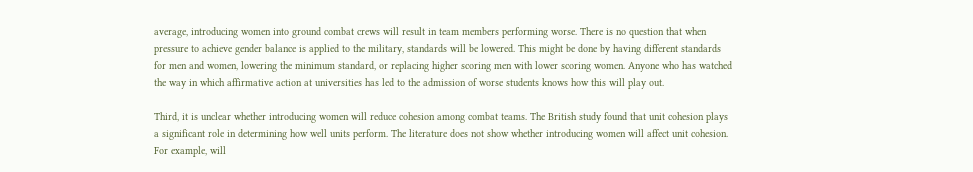average, introducing women into ground combat crews will result in team members performing worse. There is no question that when pressure to achieve gender balance is applied to the military, standards will be lowered. This might be done by having different standards for men and women, lowering the minimum standard, or replacing higher scoring men with lower scoring women. Anyone who has watched the way in which affirmative action at universities has led to the admission of worse students knows how this will play out.

Third, it is unclear whether introducing women will reduce cohesion among combat teams. The British study found that unit cohesion plays a significant role in determining how well units perform. The literature does not show whether introducing women will affect unit cohesion. For example, will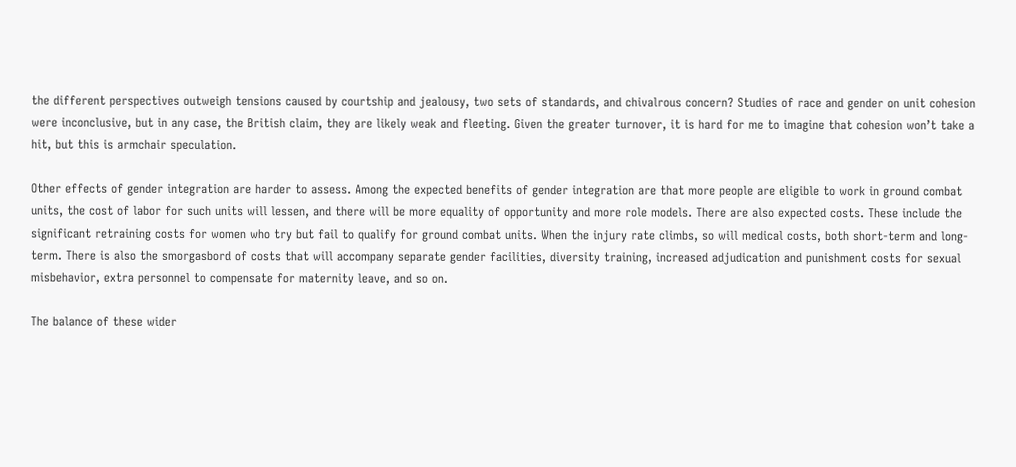the different perspectives outweigh tensions caused by courtship and jealousy, two sets of standards, and chivalrous concern? Studies of race and gender on unit cohesion were inconclusive, but in any case, the British claim, they are likely weak and fleeting. Given the greater turnover, it is hard for me to imagine that cohesion won’t take a hit, but this is armchair speculation.

Other effects of gender integration are harder to assess. Among the expected benefits of gender integration are that more people are eligible to work in ground combat units, the cost of labor for such units will lessen, and there will be more equality of opportunity and more role models. There are also expected costs. These include the significant retraining costs for women who try but fail to qualify for ground combat units. When the injury rate climbs, so will medical costs, both short-term and long-term. There is also the smorgasbord of costs that will accompany separate gender facilities, diversity training, increased adjudication and punishment costs for sexual misbehavior, extra personnel to compensate for maternity leave, and so on.

The balance of these wider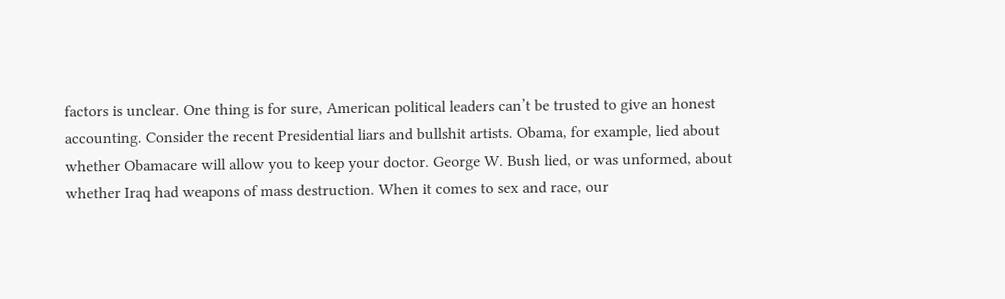factors is unclear. One thing is for sure, American political leaders can’t be trusted to give an honest accounting. Consider the recent Presidential liars and bullshit artists. Obama, for example, lied about whether Obamacare will allow you to keep your doctor. George W. Bush lied, or was unformed, about whether Iraq had weapons of mass destruction. When it comes to sex and race, our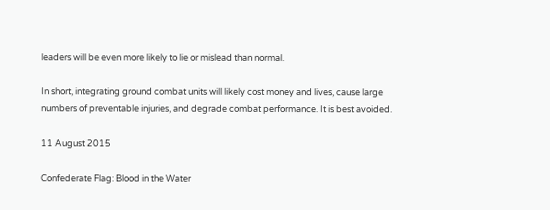leaders will be even more likely to lie or mislead than normal.

In short, integrating ground combat units will likely cost money and lives, cause large numbers of preventable injuries, and degrade combat performance. It is best avoided.

11 August 2015

Confederate Flag: Blood in the Water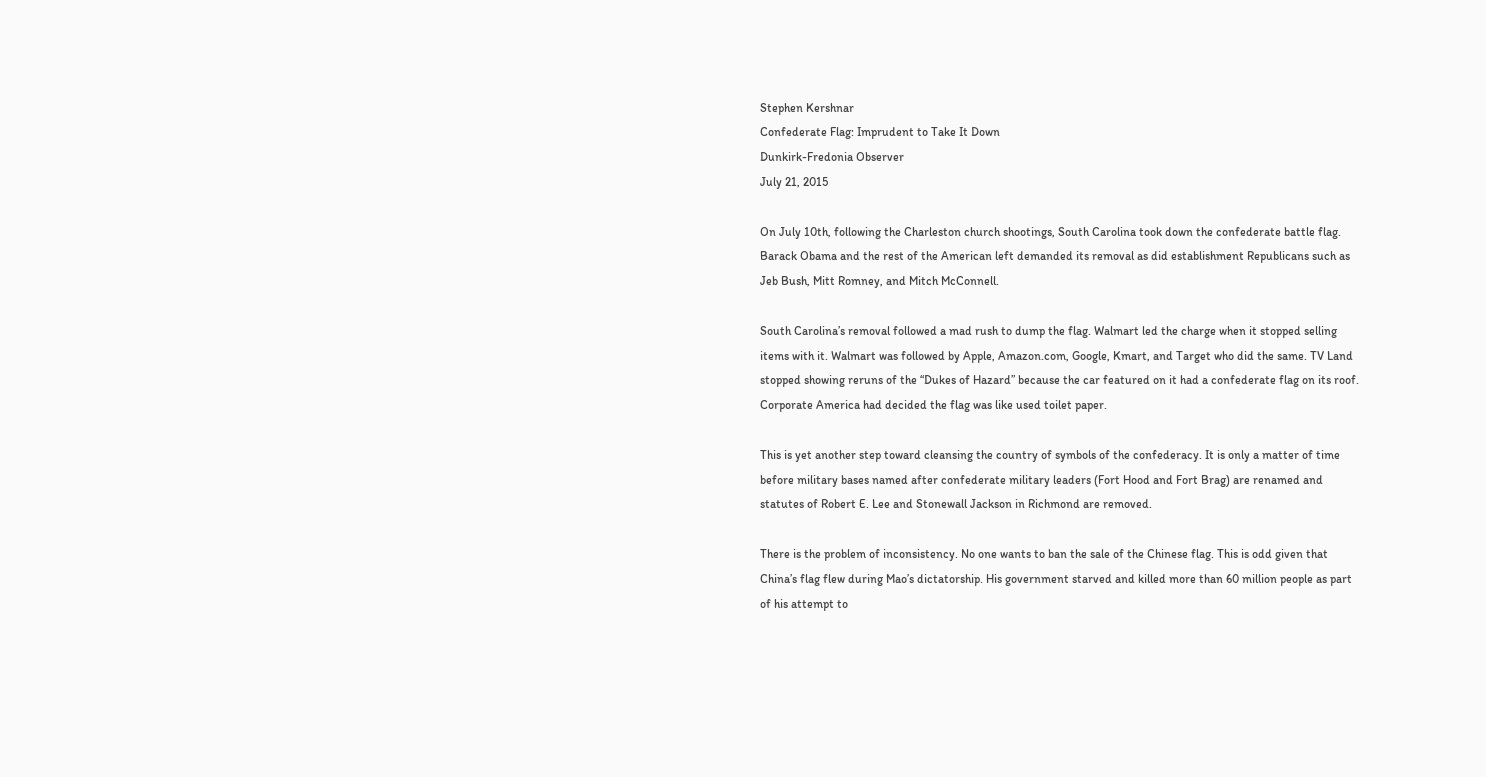Stephen Kershnar
Confederate Flag: Imprudent to Take It Down
Dunkirk-Fredonia Observer
July 21, 2015

On July 10th, following the Charleston church shootings, South Carolina took down the confederate battle flag. Barack Obama and the rest of the American left demanded its removal as did establishment Republicans such as Jeb Bush, Mitt Romney, and Mitch McConnell.

South Carolina’s removal followed a mad rush to dump the flag. Walmart led the charge when it stopped selling items with it. Walmart was followed by Apple, Amazon.com, Google, Kmart, and Target who did the same. TV Land stopped showing reruns of the “Dukes of Hazard” because the car featured on it had a confederate flag on its roof. Corporate America had decided the flag was like used toilet paper.

This is yet another step toward cleansing the country of symbols of the confederacy. It is only a matter of time before military bases named after confederate military leaders (Fort Hood and Fort Brag) are renamed and statutes of Robert E. Lee and Stonewall Jackson in Richmond are removed.

There is the problem of inconsistency. No one wants to ban the sale of the Chinese flag. This is odd given that China’s flag flew during Mao’s dictatorship. His government starved and killed more than 60 million people as part of his attempt to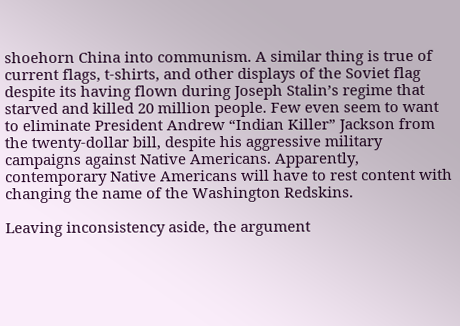shoehorn China into communism. A similar thing is true of current flags, t-shirts, and other displays of the Soviet flag despite its having flown during Joseph Stalin’s regime that starved and killed 20 million people. Few even seem to want to eliminate President Andrew “Indian Killer” Jackson from the twenty-dollar bill, despite his aggressive military campaigns against Native Americans. Apparently, contemporary Native Americans will have to rest content with changing the name of the Washington Redskins.

Leaving inconsistency aside, the argument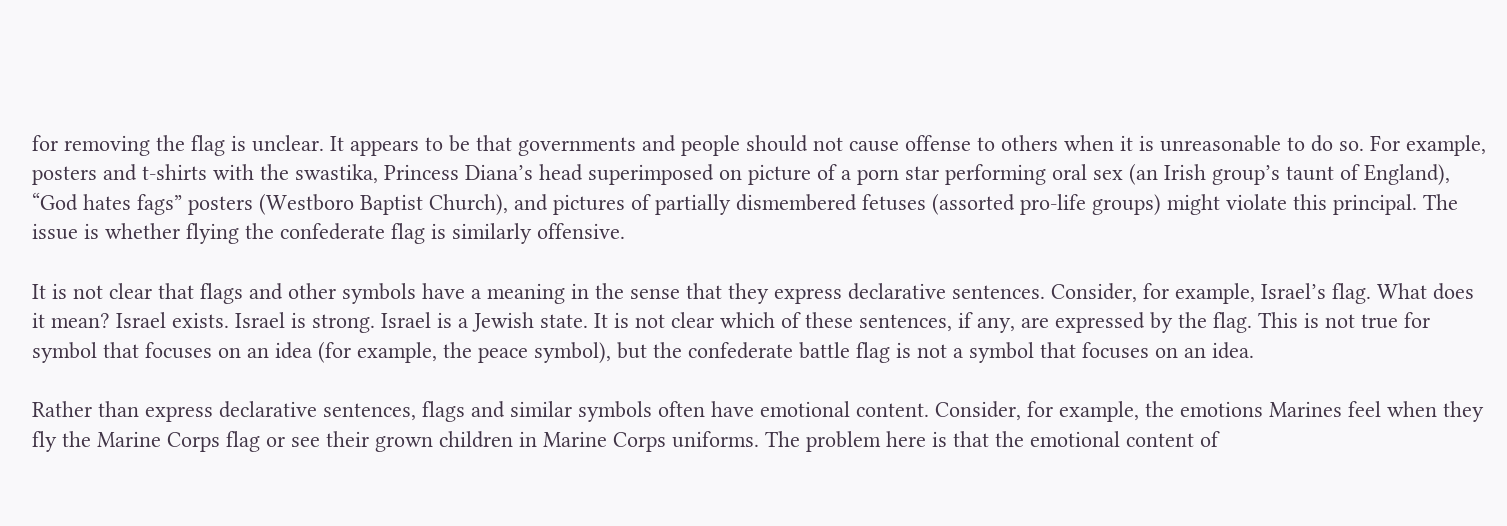for removing the flag is unclear. It appears to be that governments and people should not cause offense to others when it is unreasonable to do so. For example, posters and t-shirts with the swastika, Princess Diana’s head superimposed on picture of a porn star performing oral sex (an Irish group’s taunt of England), “God hates fags” posters (Westboro Baptist Church), and pictures of partially dismembered fetuses (assorted pro-life groups) might violate this principal. The issue is whether flying the confederate flag is similarly offensive.

It is not clear that flags and other symbols have a meaning in the sense that they express declarative sentences. Consider, for example, Israel’s flag. What does it mean? Israel exists. Israel is strong. Israel is a Jewish state. It is not clear which of these sentences, if any, are expressed by the flag. This is not true for symbol that focuses on an idea (for example, the peace symbol), but the confederate battle flag is not a symbol that focuses on an idea.

Rather than express declarative sentences, flags and similar symbols often have emotional content. Consider, for example, the emotions Marines feel when they fly the Marine Corps flag or see their grown children in Marine Corps uniforms. The problem here is that the emotional content of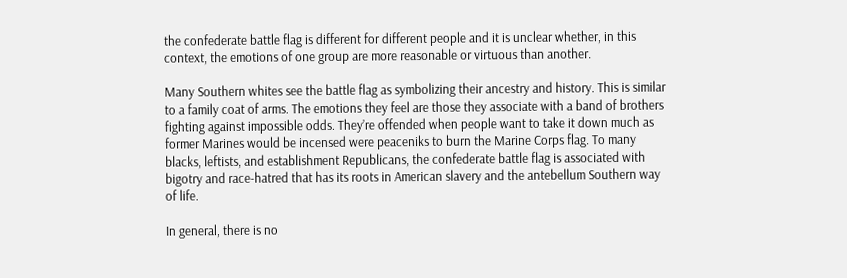the confederate battle flag is different for different people and it is unclear whether, in this context, the emotions of one group are more reasonable or virtuous than another.

Many Southern whites see the battle flag as symbolizing their ancestry and history. This is similar to a family coat of arms. The emotions they feel are those they associate with a band of brothers fighting against impossible odds. They’re offended when people want to take it down much as former Marines would be incensed were peaceniks to burn the Marine Corps flag. To many blacks, leftists, and establishment Republicans, the confederate battle flag is associated with bigotry and race-hatred that has its roots in American slavery and the antebellum Southern way of life.

In general, there is no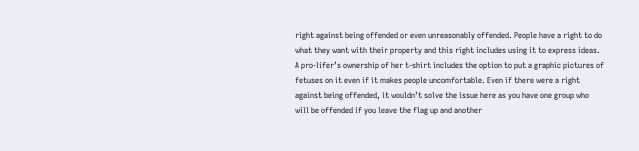right against being offended or even unreasonably offended. People have a right to do what they want with their property and this right includes using it to express ideas. A pro-lifer’s ownership of her t-shirt includes the option to put a graphic pictures of fetuses on it even if it makes people uncomfortable. Even if there were a right against being offended, it wouldn’t solve the issue here as you have one group who will be offended if you leave the flag up and another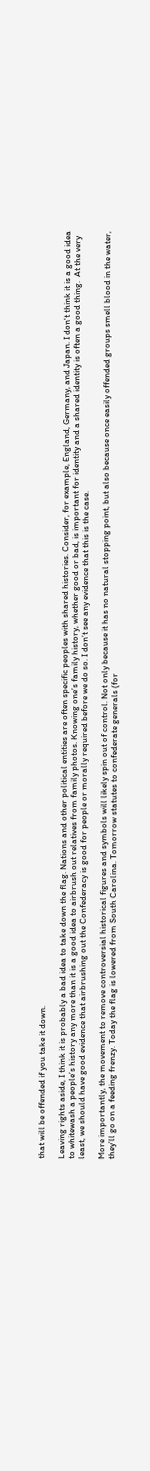that will be offended if you take it down.

Leaving rights aside, I think it is probably a bad idea to take down the flag. Nations and other political entities are often specific peoples with shared histories. Consider, for example, England, Germany, and Japan. I don't think it is a good idea to whitewash a people’s history any more than it is a good idea to airbrush out relatives from family photos. Knowing one’s family history, whether good or bad, is important for identity and a shared identity is often a good thing.  At the very least, we should have good evidence that airbrushing out the Confederacy is good for people or morally required before we do so. I don’t see any evidence that this is the case.

More importantly, the movement to remove controversial historical figures and symbols will likely spin out of control. Not only because it has no natural stopping point, but also because once easily offended groups smell blood in the water, they’ll go on a feeding frenzy. Today the flag is lowered from South Carolina. Tomorrow statutes to confederate generals (for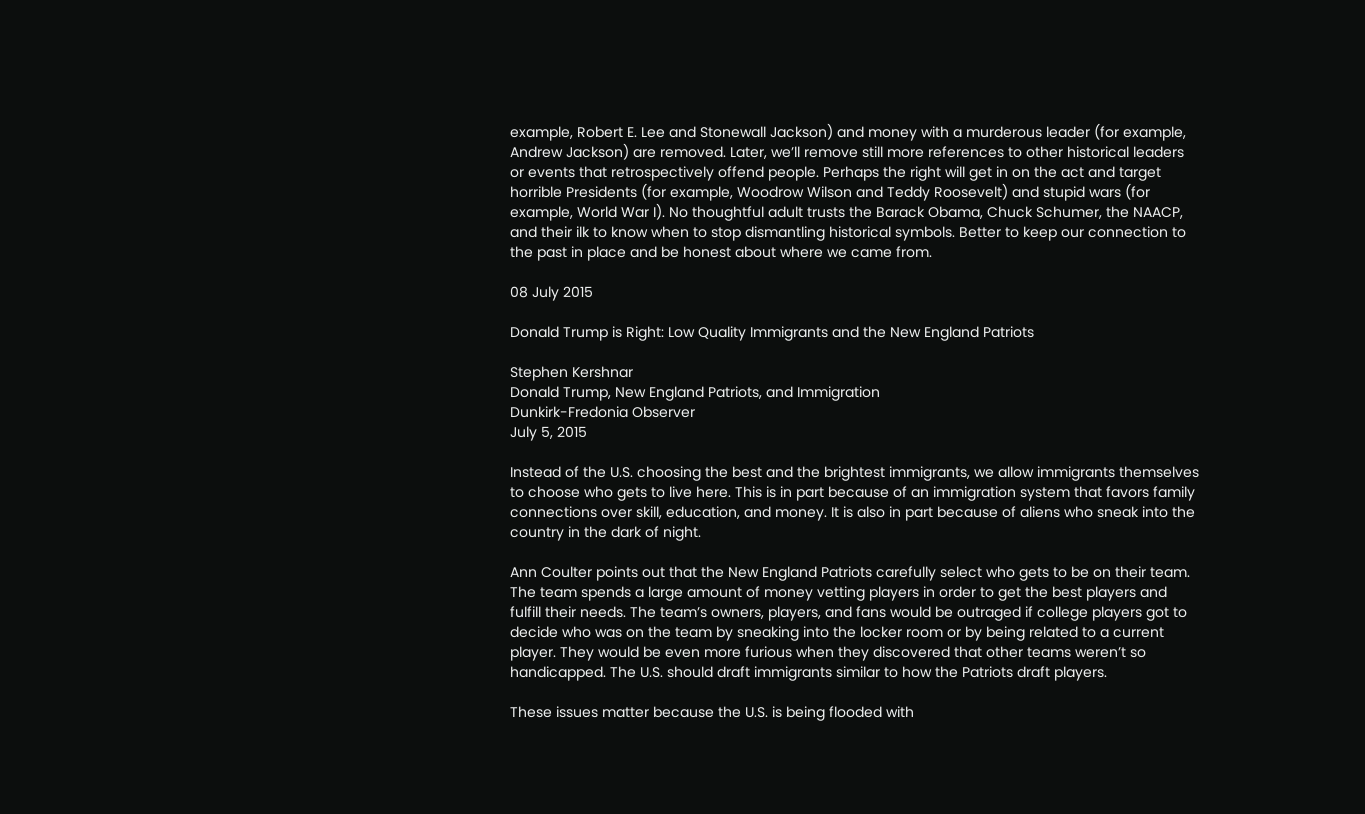example, Robert E. Lee and Stonewall Jackson) and money with a murderous leader (for example, Andrew Jackson) are removed. Later, we’ll remove still more references to other historical leaders or events that retrospectively offend people. Perhaps the right will get in on the act and target horrible Presidents (for example, Woodrow Wilson and Teddy Roosevelt) and stupid wars (for example, World War I). No thoughtful adult trusts the Barack Obama, Chuck Schumer, the NAACP, and their ilk to know when to stop dismantling historical symbols. Better to keep our connection to the past in place and be honest about where we came from.

08 July 2015

Donald Trump is Right: Low Quality Immigrants and the New England Patriots

Stephen Kershnar
Donald Trump, New England Patriots, and Immigration
Dunkirk-Fredonia Observer
July 5, 2015

Instead of the U.S. choosing the best and the brightest immigrants, we allow immigrants themselves to choose who gets to live here. This is in part because of an immigration system that favors family connections over skill, education, and money. It is also in part because of aliens who sneak into the country in the dark of night.

Ann Coulter points out that the New England Patriots carefully select who gets to be on their team. The team spends a large amount of money vetting players in order to get the best players and fulfill their needs. The team’s owners, players, and fans would be outraged if college players got to decide who was on the team by sneaking into the locker room or by being related to a current player. They would be even more furious when they discovered that other teams weren’t so handicapped. The U.S. should draft immigrants similar to how the Patriots draft players.

These issues matter because the U.S. is being flooded with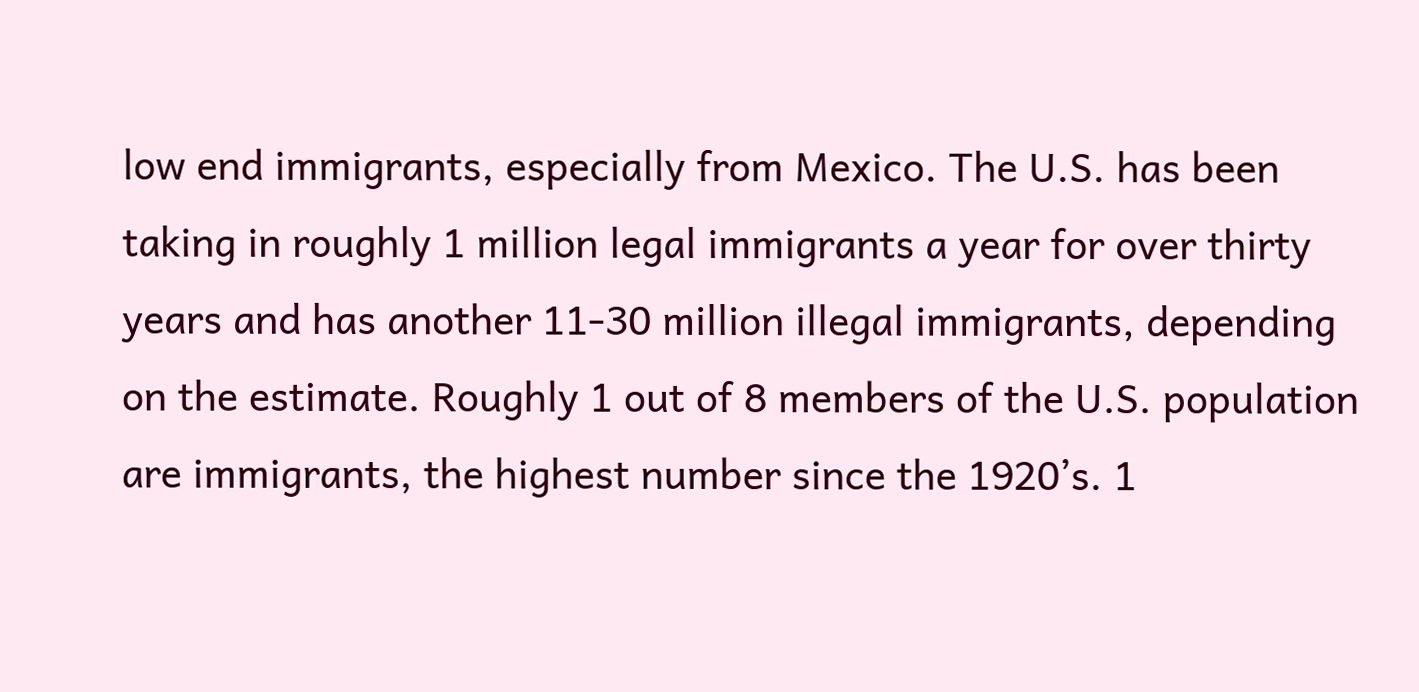low end immigrants, especially from Mexico. The U.S. has been taking in roughly 1 million legal immigrants a year for over thirty years and has another 11-30 million illegal immigrants, depending on the estimate. Roughly 1 out of 8 members of the U.S. population are immigrants, the highest number since the 1920’s. 1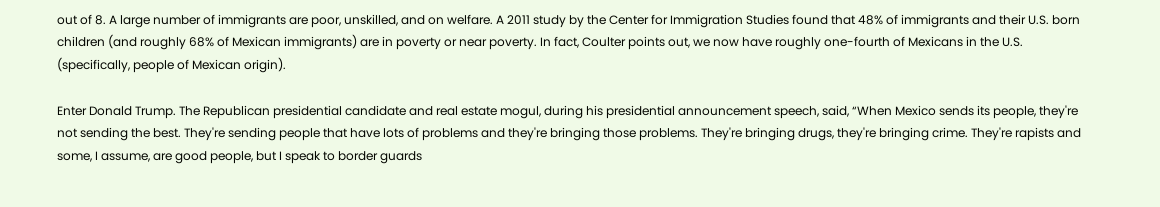out of 8. A large number of immigrants are poor, unskilled, and on welfare. A 2011 study by the Center for Immigration Studies found that 48% of immigrants and their U.S. born children (and roughly 68% of Mexican immigrants) are in poverty or near poverty. In fact, Coulter points out, we now have roughly one-fourth of Mexicans in the U.S. (specifically, people of Mexican origin).

Enter Donald Trump. The Republican presidential candidate and real estate mogul, during his presidential announcement speech, said, “When Mexico sends its people, they're not sending the best. They're sending people that have lots of problems and they're bringing those problems. They're bringing drugs, they're bringing crime. They're rapists and some, I assume, are good people, but I speak to border guards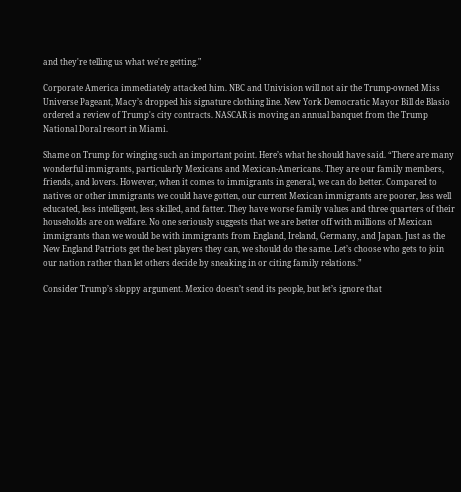and they're telling us what we're getting."

Corporate America immediately attacked him. NBC and Univision will not air the Trump-owned Miss Universe Pageant, Macy’s dropped his signature clothing line. New York Democratic Mayor Bill de Blasio ordered a review of Trump's city contracts. NASCAR is moving an annual banquet from the Trump National Doral resort in Miami.

Shame on Trump for winging such an important point. Here’s what he should have said. “There are many wonderful immigrants, particularly Mexicans and Mexican-Americans. They are our family members, friends, and lovers. However, when it comes to immigrants in general, we can do better. Compared to natives or other immigrants we could have gotten, our current Mexican immigrants are poorer, less well educated, less intelligent, less skilled, and fatter. They have worse family values and three quarters of their households are on welfare. No one seriously suggests that we are better off with millions of Mexican immigrants than we would be with immigrants from England, Ireland, Germany, and Japan. Just as the New England Patriots get the best players they can, we should do the same. Let’s choose who gets to join our nation rather than let others decide by sneaking in or citing family relations.”

Consider Trump’s sloppy argument. Mexico doesn’t send its people, but let’s ignore that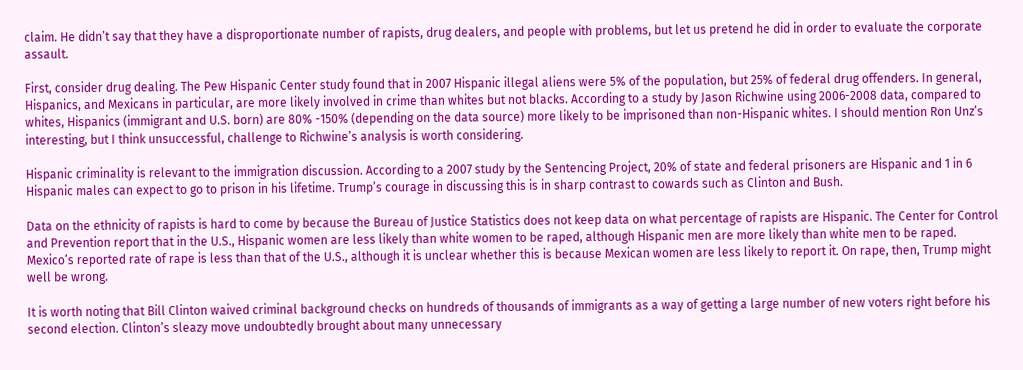claim. He didn’t say that they have a disproportionate number of rapists, drug dealers, and people with problems, but let us pretend he did in order to evaluate the corporate assault.

First, consider drug dealing. The Pew Hispanic Center study found that in 2007 Hispanic illegal aliens were 5% of the population, but 25% of federal drug offenders. In general, Hispanics, and Mexicans in particular, are more likely involved in crime than whites but not blacks. According to a study by Jason Richwine using 2006-2008 data, compared to whites, Hispanics (immigrant and U.S. born) are 80% -150% (depending on the data source) more likely to be imprisoned than non-Hispanic whites. I should mention Ron Unz’s interesting, but I think unsuccessful, challenge to Richwine’s analysis is worth considering.

Hispanic criminality is relevant to the immigration discussion. According to a 2007 study by the Sentencing Project, 20% of state and federal prisoners are Hispanic and 1 in 6 Hispanic males can expect to go to prison in his lifetime. Trump’s courage in discussing this is in sharp contrast to cowards such as Clinton and Bush.

Data on the ethnicity of rapists is hard to come by because the Bureau of Justice Statistics does not keep data on what percentage of rapists are Hispanic. The Center for Control and Prevention report that in the U.S., Hispanic women are less likely than white women to be raped, although Hispanic men are more likely than white men to be raped. Mexico’s reported rate of rape is less than that of the U.S., although it is unclear whether this is because Mexican women are less likely to report it. On rape, then, Trump might well be wrong.

It is worth noting that Bill Clinton waived criminal background checks on hundreds of thousands of immigrants as a way of getting a large number of new voters right before his second election. Clinton’s sleazy move undoubtedly brought about many unnecessary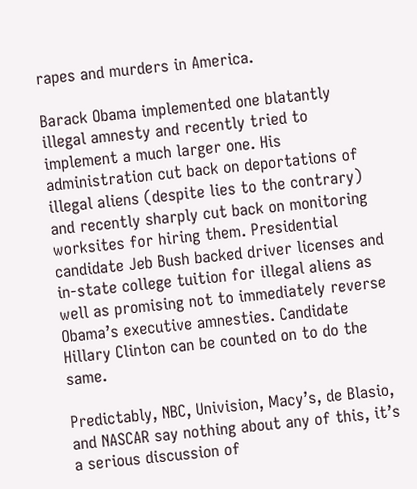rapes and murders in America.

Barack Obama implemented one blatantly illegal amnesty and recently tried to implement a much larger one. His administration cut back on deportations of illegal aliens (despite lies to the contrary) and recently sharply cut back on monitoring worksites for hiring them. Presidential candidate Jeb Bush backed driver licenses and in-state college tuition for illegal aliens as well as promising not to immediately reverse Obama’s executive amnesties. Candidate Hillary Clinton can be counted on to do the same.

Predictably, NBC, Univision, Macy’s, de Blasio, and NASCAR say nothing about any of this, it’s a serious discussion of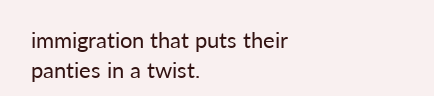immigration that puts their panties in a twist.